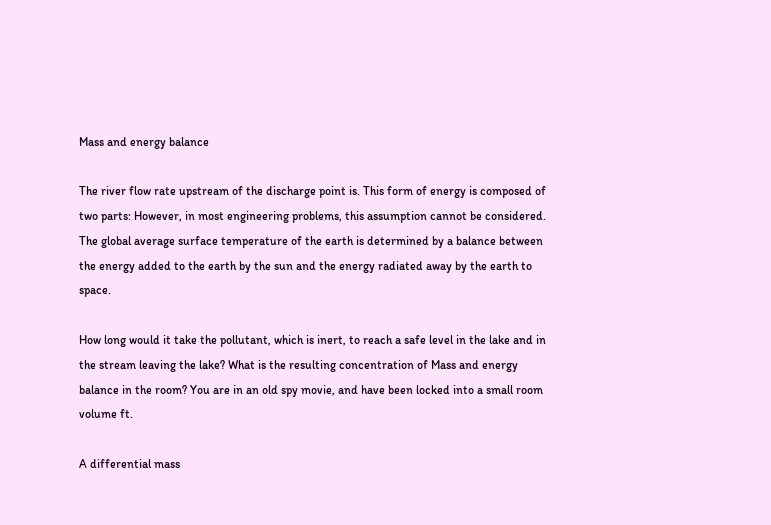Mass and energy balance

The river flow rate upstream of the discharge point is. This form of energy is composed of two parts: However, in most engineering problems, this assumption cannot be considered. The global average surface temperature of the earth is determined by a balance between the energy added to the earth by the sun and the energy radiated away by the earth to space.

How long would it take the pollutant, which is inert, to reach a safe level in the lake and in the stream leaving the lake? What is the resulting concentration of Mass and energy balance in the room? You are in an old spy movie, and have been locked into a small room volume ft.

A differential mass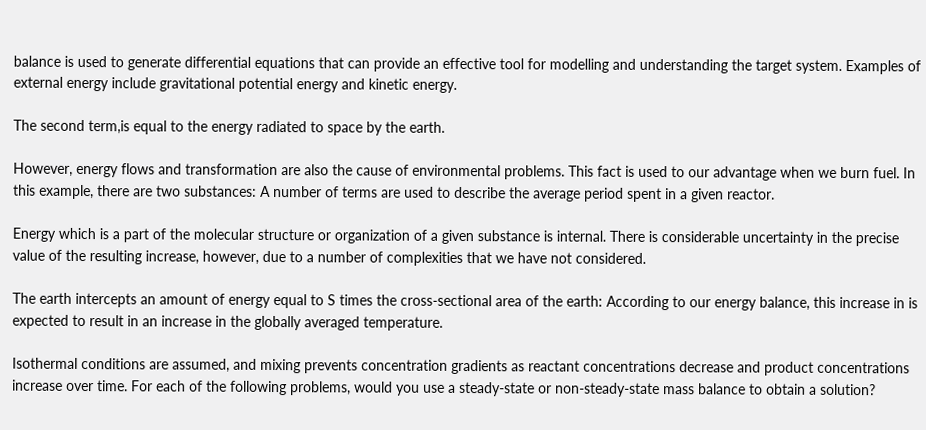balance is used to generate differential equations that can provide an effective tool for modelling and understanding the target system. Examples of external energy include gravitational potential energy and kinetic energy.

The second term,is equal to the energy radiated to space by the earth.

However, energy flows and transformation are also the cause of environmental problems. This fact is used to our advantage when we burn fuel. In this example, there are two substances: A number of terms are used to describe the average period spent in a given reactor.

Energy which is a part of the molecular structure or organization of a given substance is internal. There is considerable uncertainty in the precise value of the resulting increase, however, due to a number of complexities that we have not considered.

The earth intercepts an amount of energy equal to S times the cross-sectional area of the earth: According to our energy balance, this increase in is expected to result in an increase in the globally averaged temperature.

Isothermal conditions are assumed, and mixing prevents concentration gradients as reactant concentrations decrease and product concentrations increase over time. For each of the following problems, would you use a steady-state or non-steady-state mass balance to obtain a solution?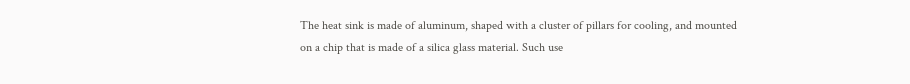The heat sink is made of aluminum, shaped with a cluster of pillars for cooling, and mounted on a chip that is made of a silica glass material. Such use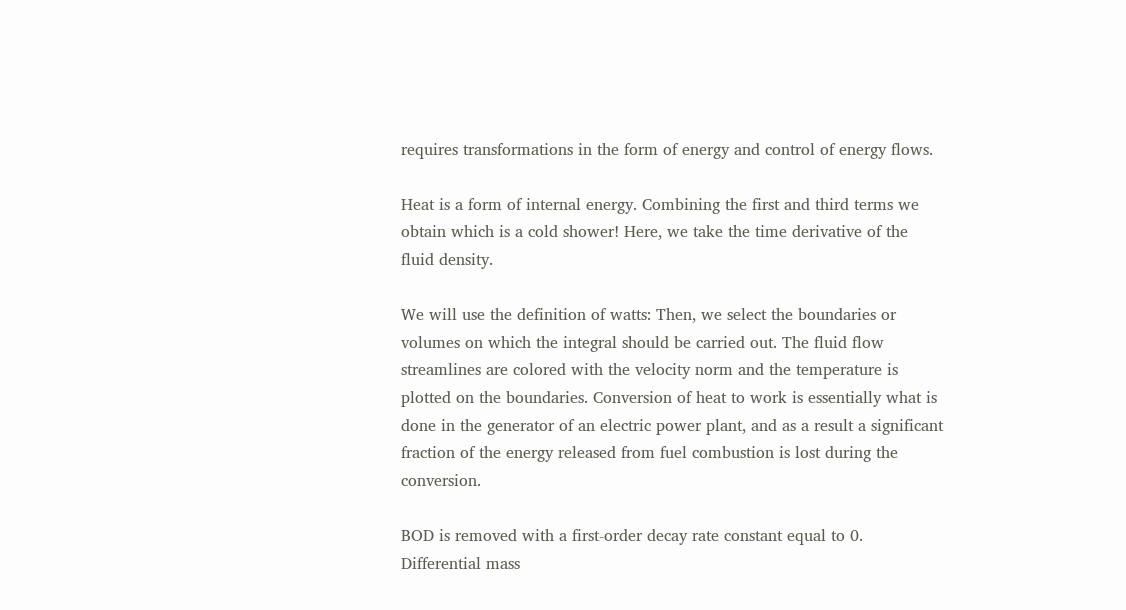requires transformations in the form of energy and control of energy flows.

Heat is a form of internal energy. Combining the first and third terms we obtain which is a cold shower! Here, we take the time derivative of the fluid density.

We will use the definition of watts: Then, we select the boundaries or volumes on which the integral should be carried out. The fluid flow streamlines are colored with the velocity norm and the temperature is plotted on the boundaries. Conversion of heat to work is essentially what is done in the generator of an electric power plant, and as a result a significant fraction of the energy released from fuel combustion is lost during the conversion.

BOD is removed with a first-order decay rate constant equal to 0. Differential mass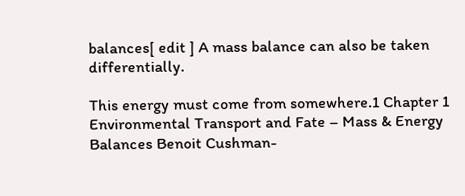balances[ edit ] A mass balance can also be taken differentially.

This energy must come from somewhere.1 Chapter 1 Environmental Transport and Fate – Mass & Energy Balances Benoit Cushman-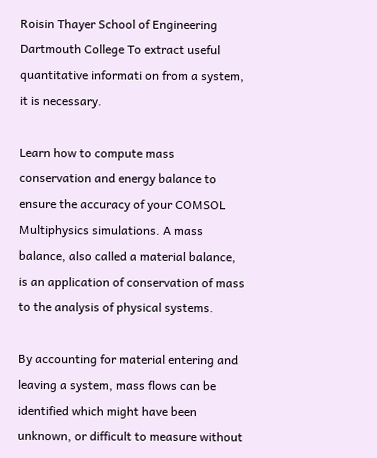Roisin Thayer School of Engineering Dartmouth College To extract useful quantitative informati on from a system, it is necessary.

Learn how to compute mass conservation and energy balance to ensure the accuracy of your COMSOL Multiphysics simulations. A mass balance, also called a material balance, is an application of conservation of mass to the analysis of physical systems.

By accounting for material entering and leaving a system, mass flows can be identified which might have been unknown, or difficult to measure without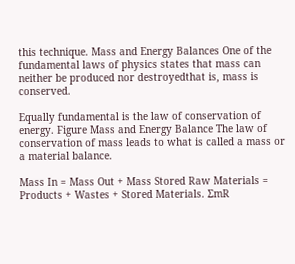this technique. Mass and Energy Balances One of the fundamental laws of physics states that mass can neither be produced nor destroyedthat is, mass is conserved.

Equally fundamental is the law of conservation of energy. Figure Mass and Energy Balance The law of conservation of mass leads to what is called a mass or a material balance.

Mass In = Mass Out + Mass Stored Raw Materials = Products + Wastes + Stored Materials. ΣmR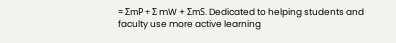= ΣmP + Σ mW + ΣmS. Dedicated to helping students and faculty use more active learning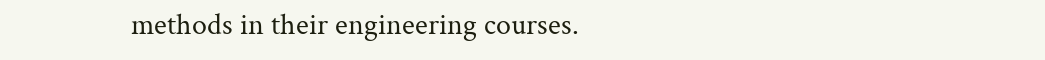methods in their engineering courses.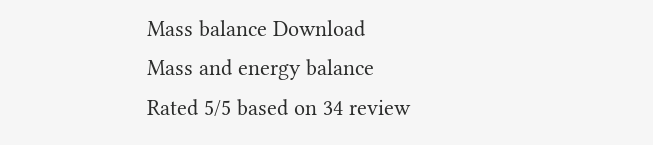Mass balance Download
Mass and energy balance
Rated 5/5 based on 34 review